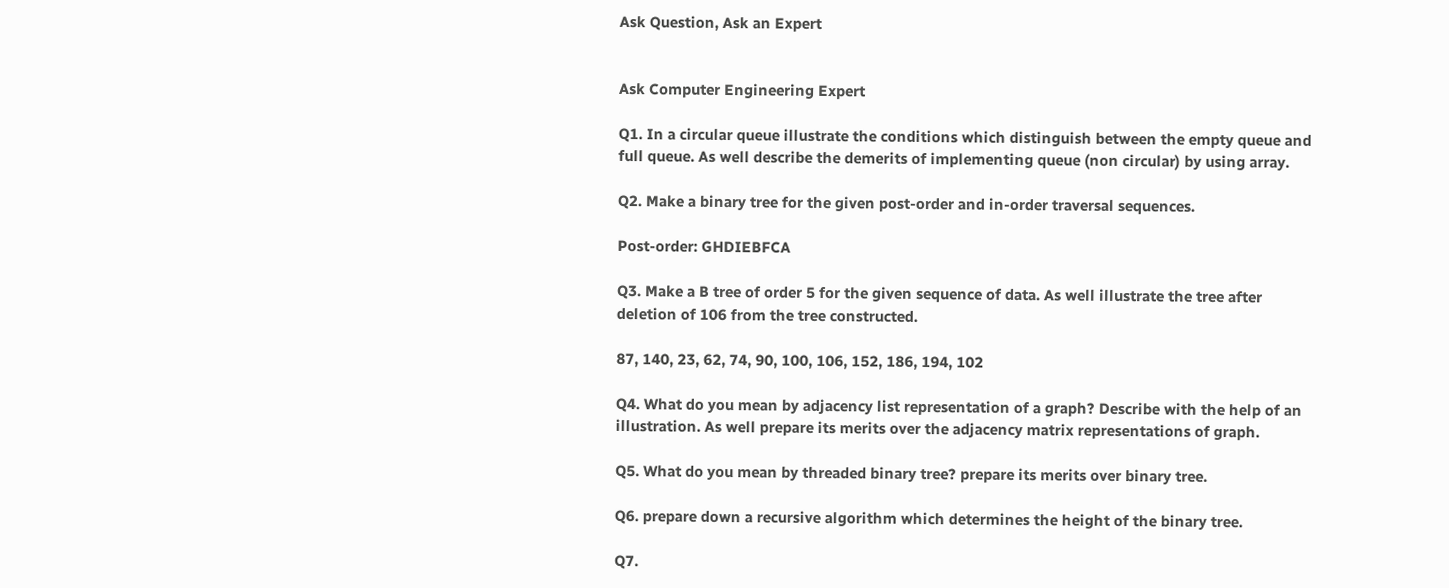Ask Question, Ask an Expert


Ask Computer Engineering Expert

Q1. In a circular queue illustrate the conditions which distinguish between the empty queue and full queue. As well describe the demerits of implementing queue (non circular) by using array.

Q2. Make a binary tree for the given post-order and in-order traversal sequences.

Post-order: GHDIEBFCA

Q3. Make a B tree of order 5 for the given sequence of data. As well illustrate the tree after deletion of 106 from the tree constructed.

87, 140, 23, 62, 74, 90, 100, 106, 152, 186, 194, 102

Q4. What do you mean by adjacency list representation of a graph? Describe with the help of an illustration. As well prepare its merits over the adjacency matrix representations of graph.

Q5. What do you mean by threaded binary tree? prepare its merits over binary tree.

Q6. prepare down a recursive algorithm which determines the height of the binary tree.

Q7.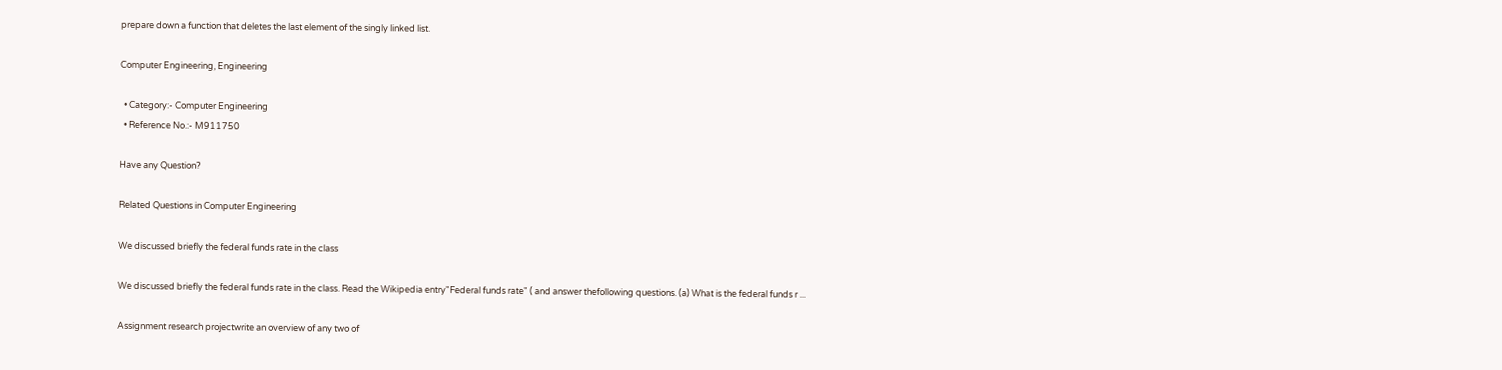prepare down a function that deletes the last element of the singly linked list.

Computer Engineering, Engineering

  • Category:- Computer Engineering
  • Reference No.:- M911750

Have any Question?

Related Questions in Computer Engineering

We discussed briefly the federal funds rate in the class

We discussed briefly the federal funds rate in the class. Read the Wikipedia entry"Federal funds rate" ( and answer thefollowing questions. (a) What is the federal funds r ...

Assignment research projectwrite an overview of any two of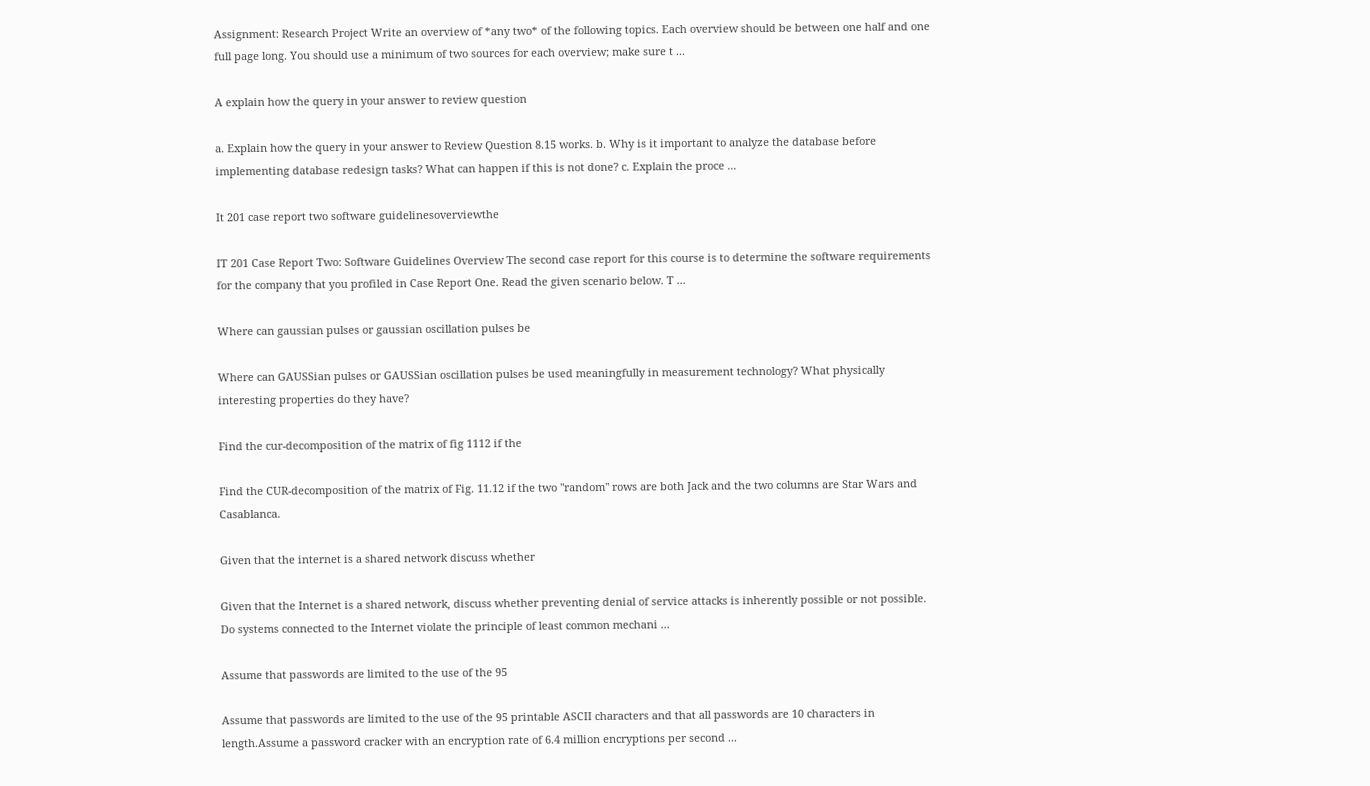Assignment: Research Project Write an overview of *any two* of the following topics. Each overview should be between one half and one full page long. You should use a minimum of two sources for each overview; make sure t ...

A explain how the query in your answer to review question

a. Explain how the query in your answer to Review Question 8.15 works. b. Why is it important to analyze the database before implementing database redesign tasks? What can happen if this is not done? c. Explain the proce ...

It 201 case report two software guidelinesoverviewthe

IT 201 Case Report Two: Software Guidelines Overview The second case report for this course is to determine the software requirements for the company that you profiled in Case Report One. Read the given scenario below. T ...

Where can gaussian pulses or gaussian oscillation pulses be

Where can GAUSSian pulses or GAUSSian oscillation pulses be used meaningfully in measurement technology? What physically interesting properties do they have?

Find the cur-decomposition of the matrix of fig 1112 if the

Find the CUR-decomposition of the matrix of Fig. 11.12 if the two "random" rows are both Jack and the two columns are Star Wars and Casablanca.

Given that the internet is a shared network discuss whether

Given that the Internet is a shared network, discuss whether preventing denial of service attacks is inherently possible or not possible. Do systems connected to the Internet violate the principle of least common mechani ...

Assume that passwords are limited to the use of the 95

Assume that passwords are limited to the use of the 95 printable ASCII characters and that all passwords are 10 characters in length.Assume a password cracker with an encryption rate of 6.4 million encryptions per second ...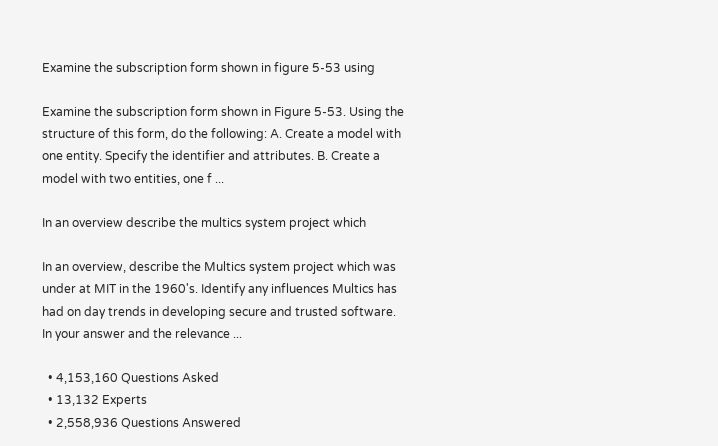Examine the subscription form shown in figure 5-53 using

Examine the subscription form shown in Figure 5-53. Using the structure of this form, do the following: A. Create a model with one entity. Specify the identifier and attributes. B. Create a model with two entities, one f ...

In an overview describe the multics system project which

In an overview, describe the Multics system project which was under at MIT in the 1960's. Identify any influences Multics has had on day trends in developing secure and trusted software. In your answer and the relevance ...

  • 4,153,160 Questions Asked
  • 13,132 Experts
  • 2,558,936 Questions Answered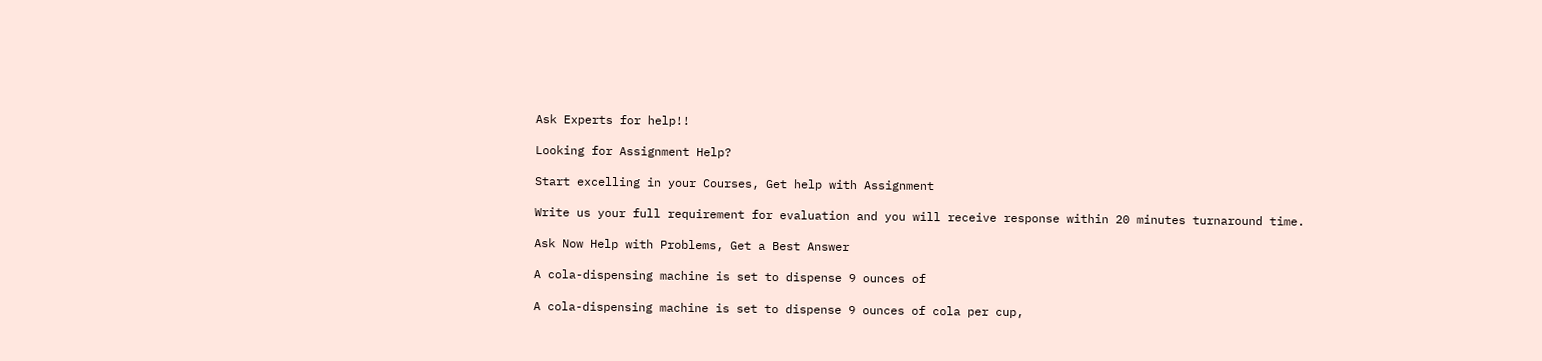Ask Experts for help!!

Looking for Assignment Help?

Start excelling in your Courses, Get help with Assignment

Write us your full requirement for evaluation and you will receive response within 20 minutes turnaround time.

Ask Now Help with Problems, Get a Best Answer

A cola-dispensing machine is set to dispense 9 ounces of

A cola-dispensing machine is set to dispense 9 ounces of cola per cup,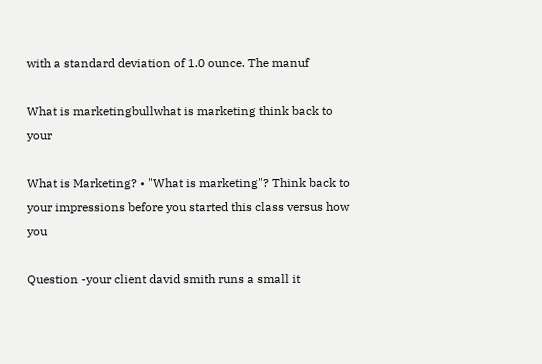with a standard deviation of 1.0 ounce. The manuf

What is marketingbullwhat is marketing think back to your

What is Marketing? • "What is marketing"? Think back to your impressions before you started this class versus how you

Question -your client david smith runs a small it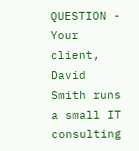QUESTION - Your client, David Smith runs a small IT consulting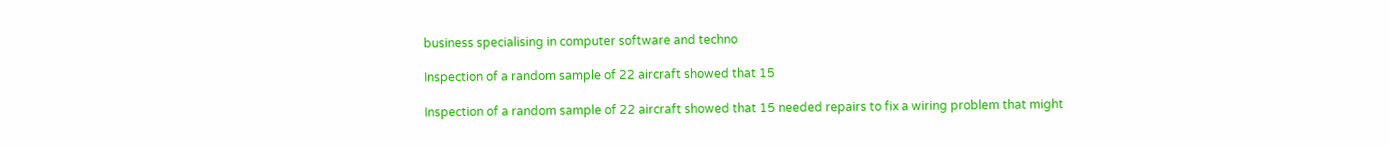business specialising in computer software and techno

Inspection of a random sample of 22 aircraft showed that 15

Inspection of a random sample of 22 aircraft showed that 15 needed repairs to fix a wiring problem that might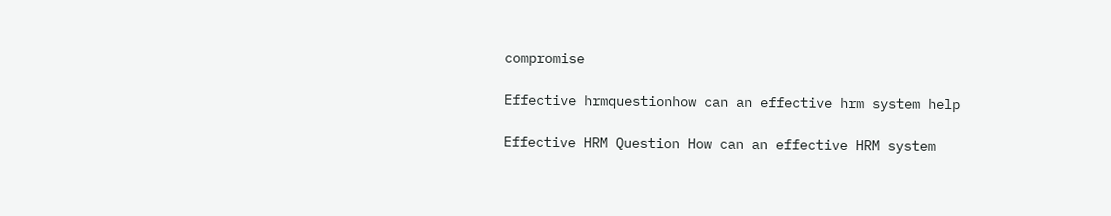compromise

Effective hrmquestionhow can an effective hrm system help

Effective HRM Question How can an effective HRM system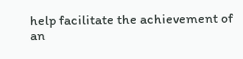help facilitate the achievement of an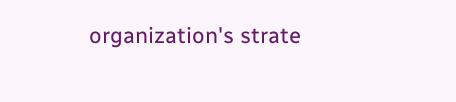organization's strate